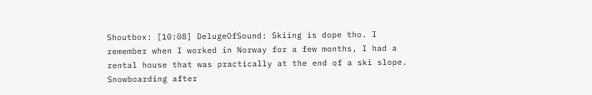Shoutbox: [10:08] DelugeOfSound: Skiing is dope tho. I remember when I worked in Norway for a few months, I had a rental house that was practically at the end of a ski slope. Snowboarding after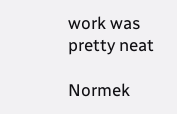work was pretty neat

Normek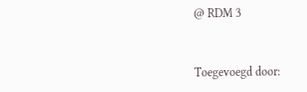@ RDM 3


Toegevoegd door: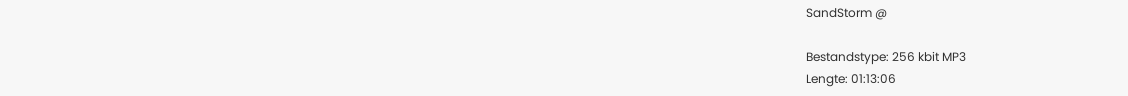SandStorm @

Bestandstype: 256 kbit MP3
Lengte: 01:13:06